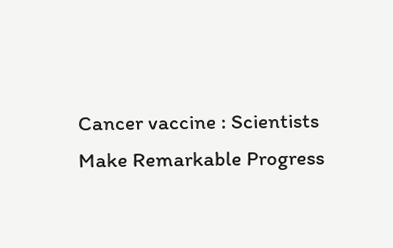Cancer vaccine : Scientists Make Remarkable Progress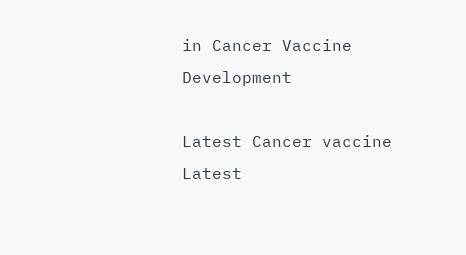in Cancer Vaccine Development

Latest Cancer vaccine
Latest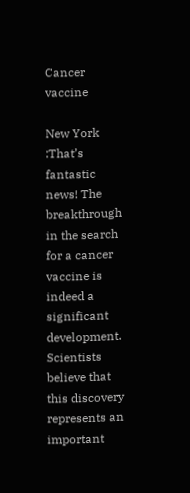Cancer vaccine

New York :That’s fantastic news! The breakthrough in the search for a cancer vaccine is indeed a significant development. Scientists believe that this discovery represents an important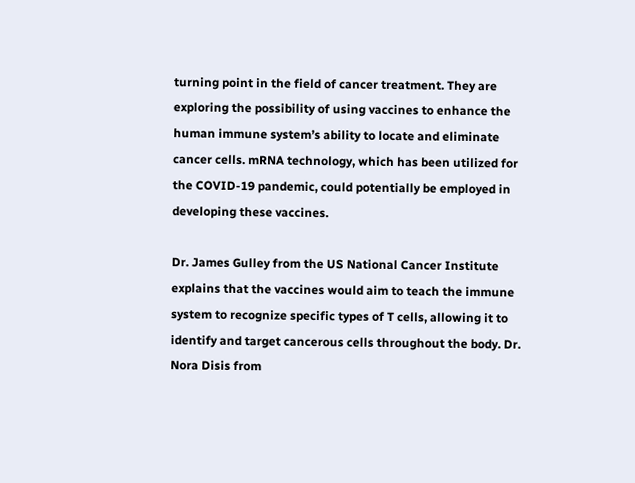turning point in the field of cancer treatment. They are exploring the possibility of using vaccines to enhance the human immune system’s ability to locate and eliminate cancer cells. mRNA technology, which has been utilized for the COVID-19 pandemic, could potentially be employed in developing these vaccines.

Dr. James Gulley from the US National Cancer Institute explains that the vaccines would aim to teach the immune system to recognize specific types of T cells, allowing it to identify and target cancerous cells throughout the body. Dr. Nora Disis from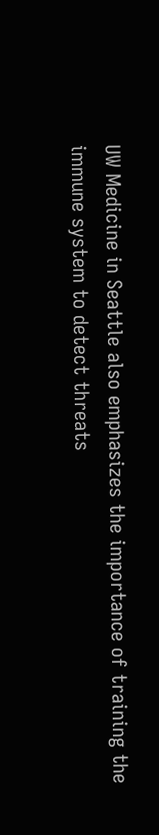UW Medicine in Seattle also emphasizes the importance of training the immune system to detect threats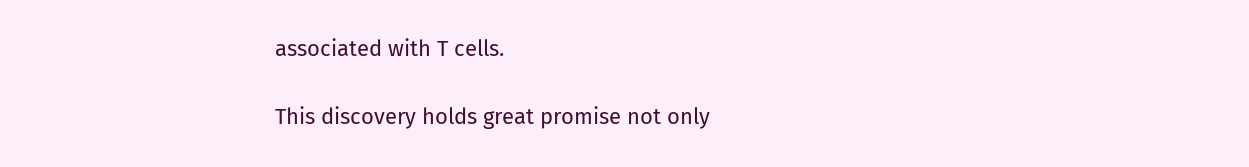associated with T cells.

This discovery holds great promise not only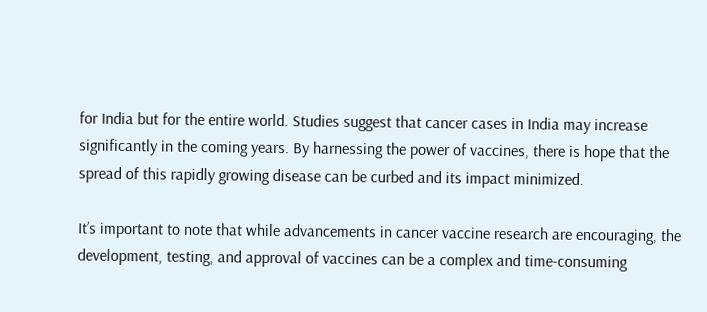for India but for the entire world. Studies suggest that cancer cases in India may increase significantly in the coming years. By harnessing the power of vaccines, there is hope that the spread of this rapidly growing disease can be curbed and its impact minimized.

It’s important to note that while advancements in cancer vaccine research are encouraging, the development, testing, and approval of vaccines can be a complex and time-consuming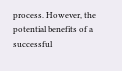process. However, the potential benefits of a successful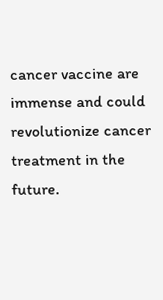cancer vaccine are immense and could revolutionize cancer treatment in the future.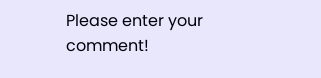Please enter your comment!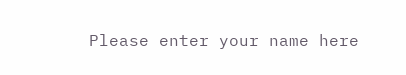Please enter your name here